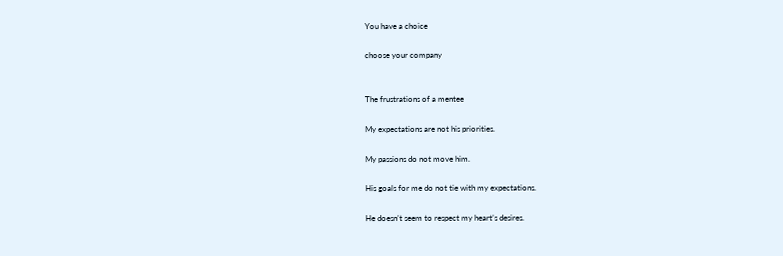You have a choice

choose your company


The frustrations of a mentee

My expectations are not his priorities.

My passions do not move him.

His goals for me do not tie with my expectations.

He doesn’t seem to respect my heart’s desires.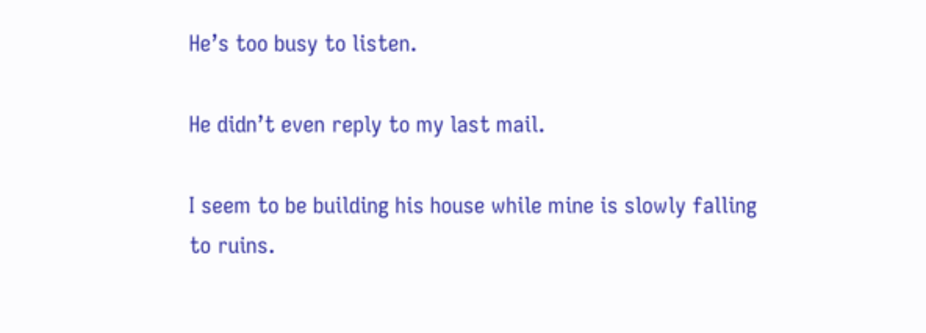He’s too busy to listen.

He didn’t even reply to my last mail.

I seem to be building his house while mine is slowly falling to ruins.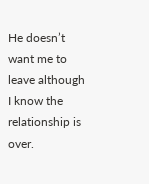He doesn’t want me to leave although I know the relationship is over.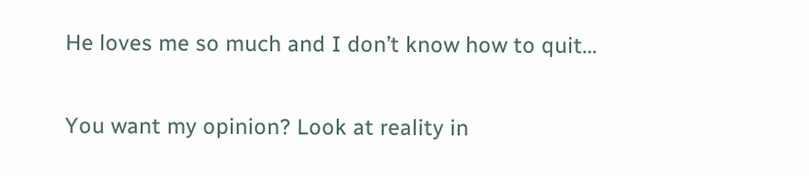He loves me so much and I don’t know how to quit…

You want my opinion? Look at reality in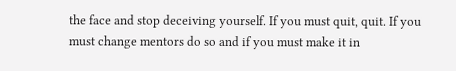the face and stop deceiving yourself. If you must quit, quit. If you must change mentors do so and if you must make it in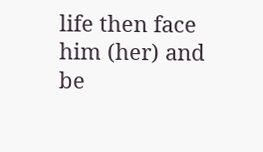life then face him (her) and be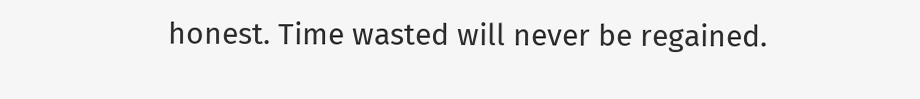honest. Time wasted will never be regained.